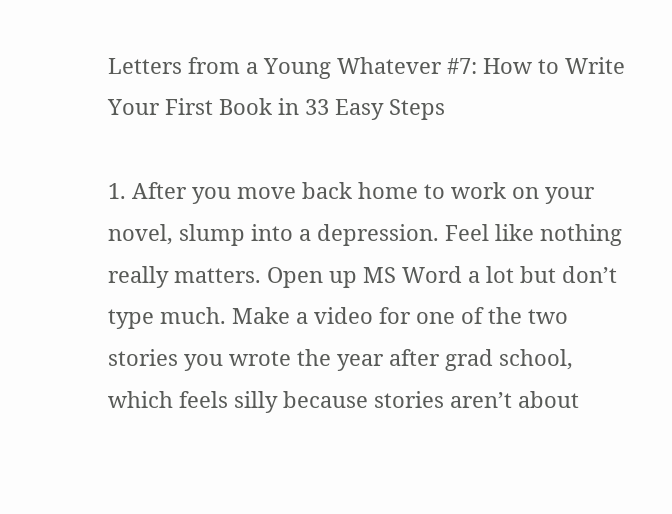Letters from a Young Whatever #7: How to Write Your First Book in 33 Easy Steps

1. After you move back home to work on your novel, slump into a depression. Feel like nothing really matters. Open up MS Word a lot but don’t type much. Make a video for one of the two stories you wrote the year after grad school, which feels silly because stories aren’t about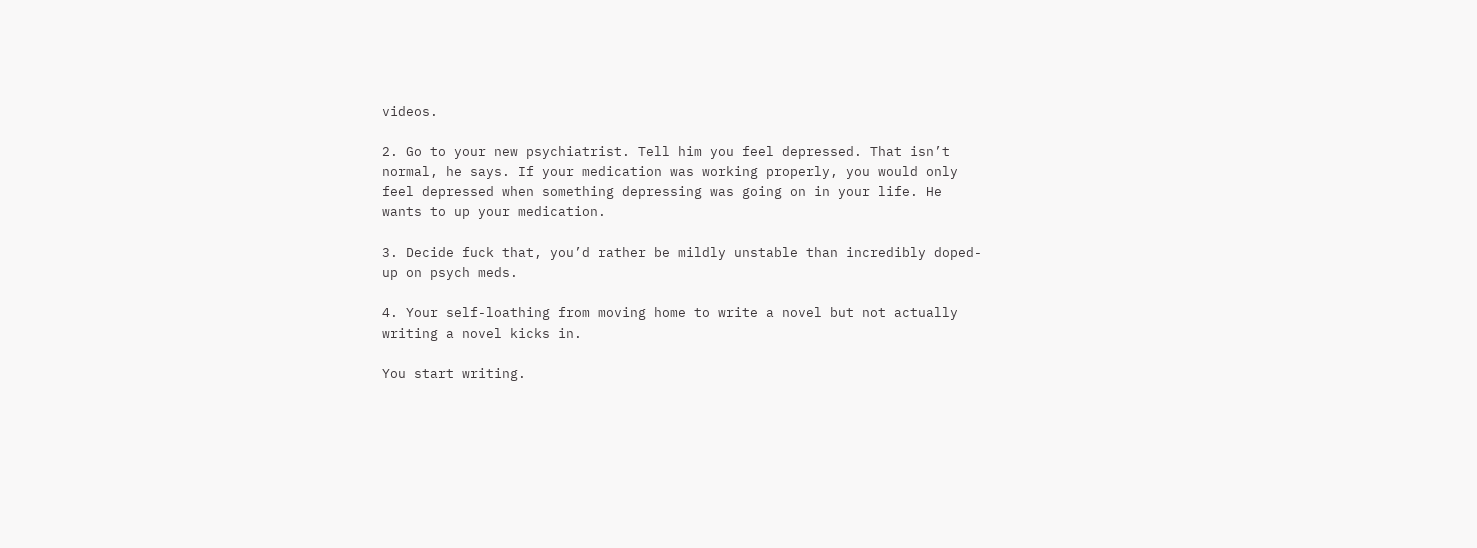videos.

2. Go to your new psychiatrist. Tell him you feel depressed. That isn’t normal, he says. If your medication was working properly, you would only feel depressed when something depressing was going on in your life. He wants to up your medication.

3. Decide fuck that, you’d rather be mildly unstable than incredibly doped-up on psych meds.

4. Your self-loathing from moving home to write a novel but not actually writing a novel kicks in.

You start writing.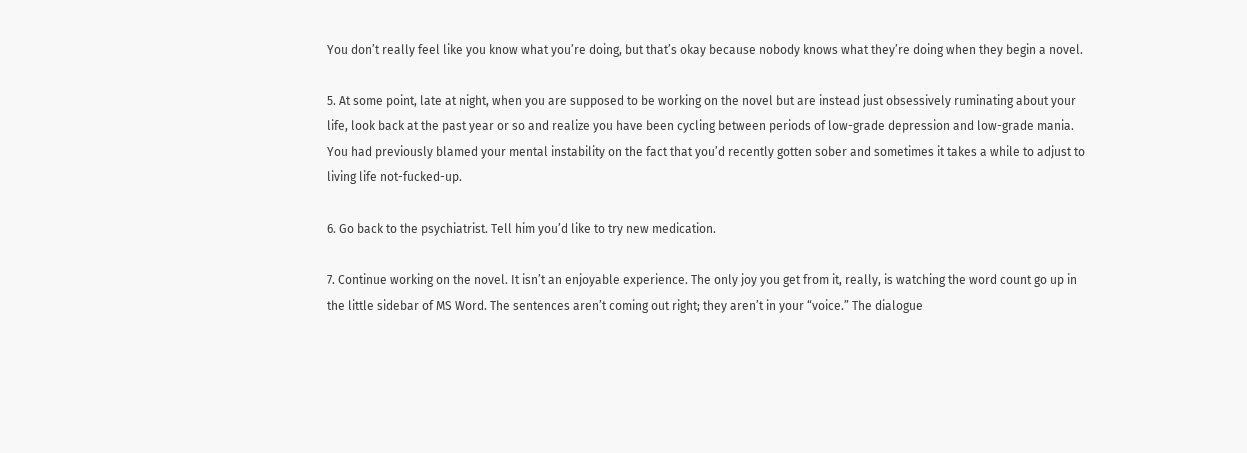You don’t really feel like you know what you’re doing, but that’s okay because nobody knows what they’re doing when they begin a novel.

5. At some point, late at night, when you are supposed to be working on the novel but are instead just obsessively ruminating about your life, look back at the past year or so and realize you have been cycling between periods of low-grade depression and low-grade mania. You had previously blamed your mental instability on the fact that you’d recently gotten sober and sometimes it takes a while to adjust to living life not-fucked-up.

6. Go back to the psychiatrist. Tell him you’d like to try new medication.

7. Continue working on the novel. It isn’t an enjoyable experience. The only joy you get from it, really, is watching the word count go up in the little sidebar of MS Word. The sentences aren’t coming out right; they aren’t in your “voice.” The dialogue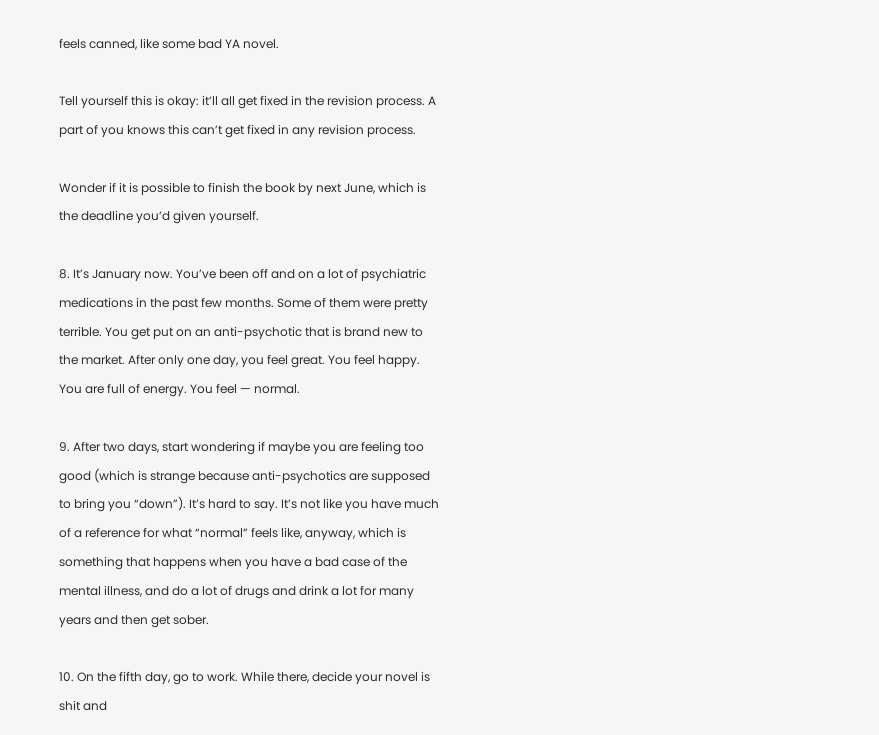feels canned, like some bad YA novel.

Tell yourself this is okay: it’ll all get fixed in the revision process. A part of you knows this can’t get fixed in any revision process.

Wonder if it is possible to finish the book by next June, which is the deadline you’d given yourself.

8. It’s January now. You’ve been off and on a lot of psychiatric medications in the past few months. Some of them were pretty terrible. You get put on an anti-psychotic that is brand new to the market. After only one day, you feel great. You feel happy. You are full of energy. You feel — normal.

9. After two days, start wondering if maybe you are feeling too good (which is strange because anti-psychotics are supposed to bring you “down”). It’s hard to say. It’s not like you have much of a reference for what “normal” feels like, anyway, which is something that happens when you have a bad case of the mental illness, and do a lot of drugs and drink a lot for many years and then get sober.

10. On the fifth day, go to work. While there, decide your novel is shit and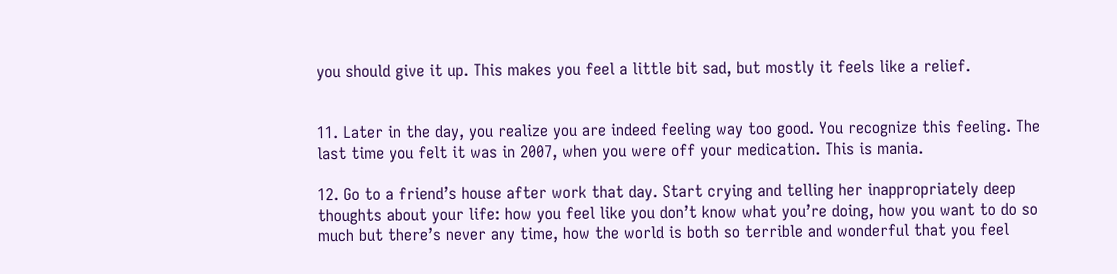you should give it up. This makes you feel a little bit sad, but mostly it feels like a relief.


11. Later in the day, you realize you are indeed feeling way too good. You recognize this feeling. The last time you felt it was in 2007, when you were off your medication. This is mania.

12. Go to a friend’s house after work that day. Start crying and telling her inappropriately deep thoughts about your life: how you feel like you don’t know what you’re doing, how you want to do so much but there’s never any time, how the world is both so terrible and wonderful that you feel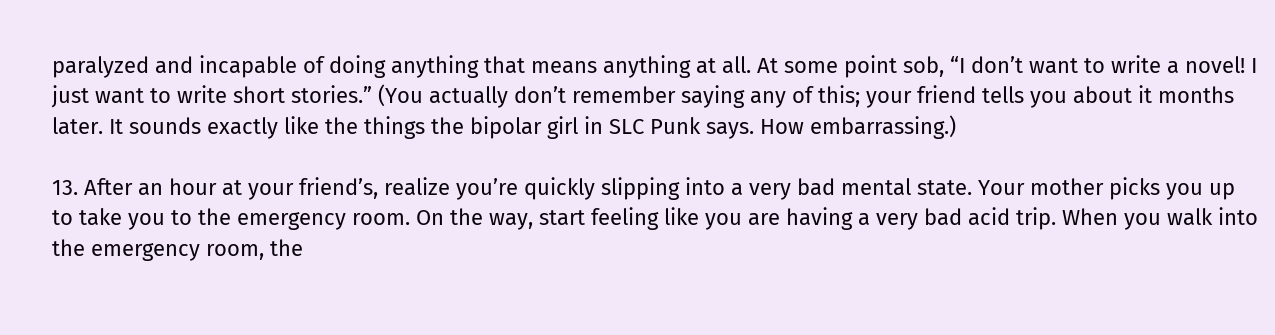paralyzed and incapable of doing anything that means anything at all. At some point sob, “I don’t want to write a novel! I just want to write short stories.” (You actually don’t remember saying any of this; your friend tells you about it months later. It sounds exactly like the things the bipolar girl in SLC Punk says. How embarrassing.)

13. After an hour at your friend’s, realize you’re quickly slipping into a very bad mental state. Your mother picks you up to take you to the emergency room. On the way, start feeling like you are having a very bad acid trip. When you walk into the emergency room, the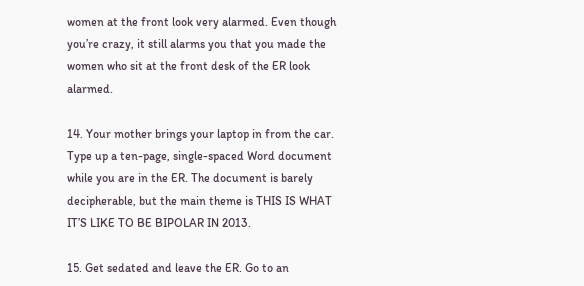women at the front look very alarmed. Even though you’re crazy, it still alarms you that you made the women who sit at the front desk of the ER look alarmed.

14. Your mother brings your laptop in from the car. Type up a ten-page, single-spaced Word document while you are in the ER. The document is barely decipherable, but the main theme is THIS IS WHAT IT’S LIKE TO BE BIPOLAR IN 2013.

15. Get sedated and leave the ER. Go to an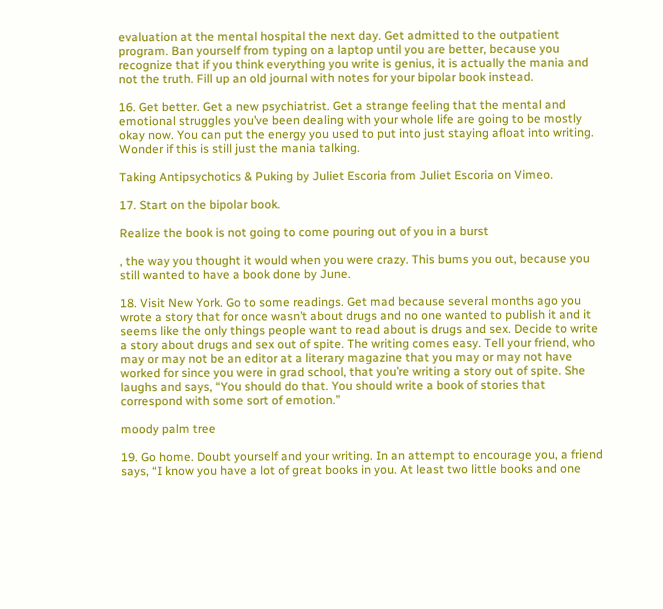evaluation at the mental hospital the next day. Get admitted to the outpatient program. Ban yourself from typing on a laptop until you are better, because you recognize that if you think everything you write is genius, it is actually the mania and not the truth. Fill up an old journal with notes for your bipolar book instead.

16. Get better. Get a new psychiatrist. Get a strange feeling that the mental and emotional struggles you’ve been dealing with your whole life are going to be mostly okay now. You can put the energy you used to put into just staying afloat into writing. Wonder if this is still just the mania talking.

Taking Antipsychotics & Puking by Juliet Escoria from Juliet Escoria on Vimeo.

17. Start on the bipolar book.

Realize the book is not going to come pouring out of you in a burst

, the way you thought it would when you were crazy. This bums you out, because you still wanted to have a book done by June.

18. Visit New York. Go to some readings. Get mad because several months ago you wrote a story that for once wasn’t about drugs and no one wanted to publish it and it seems like the only things people want to read about is drugs and sex. Decide to write a story about drugs and sex out of spite. The writing comes easy. Tell your friend, who may or may not be an editor at a literary magazine that you may or may not have worked for since you were in grad school, that you’re writing a story out of spite. She laughs and says, “You should do that. You should write a book of stories that correspond with some sort of emotion.”

moody palm tree

19. Go home. Doubt yourself and your writing. In an attempt to encourage you, a friend says, “I know you have a lot of great books in you. At least two little books and one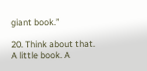giant book.”

20. Think about that. A little book. A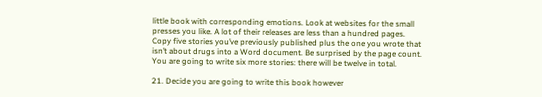little book with corresponding emotions. Look at websites for the small presses you like. A lot of their releases are less than a hundred pages. Copy five stories you’ve previously published plus the one you wrote that isn’t about drugs into a Word document. Be surprised by the page count. You are going to write six more stories: there will be twelve in total.

21. Decide you are going to write this book however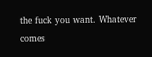the fuck you want. Whatever comes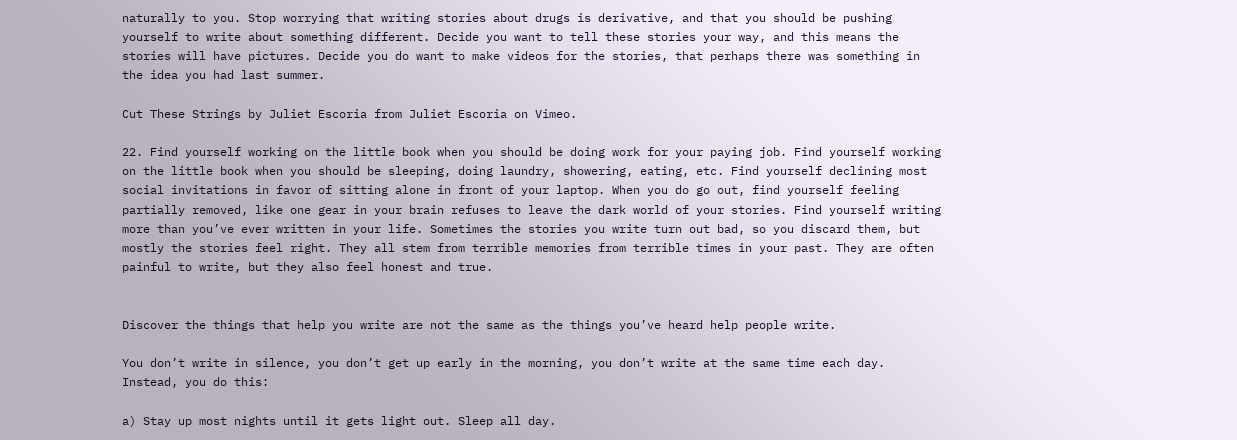naturally to you. Stop worrying that writing stories about drugs is derivative, and that you should be pushing yourself to write about something different. Decide you want to tell these stories your way, and this means the stories will have pictures. Decide you do want to make videos for the stories, that perhaps there was something in the idea you had last summer.

Cut These Strings by Juliet Escoria from Juliet Escoria on Vimeo.

22. Find yourself working on the little book when you should be doing work for your paying job. Find yourself working on the little book when you should be sleeping, doing laundry, showering, eating, etc. Find yourself declining most social invitations in favor of sitting alone in front of your laptop. When you do go out, find yourself feeling partially removed, like one gear in your brain refuses to leave the dark world of your stories. Find yourself writing more than you’ve ever written in your life. Sometimes the stories you write turn out bad, so you discard them, but mostly the stories feel right. They all stem from terrible memories from terrible times in your past. They are often painful to write, but they also feel honest and true.


Discover the things that help you write are not the same as the things you’ve heard help people write.

You don’t write in silence, you don’t get up early in the morning, you don’t write at the same time each day. Instead, you do this:

a) Stay up most nights until it gets light out. Sleep all day.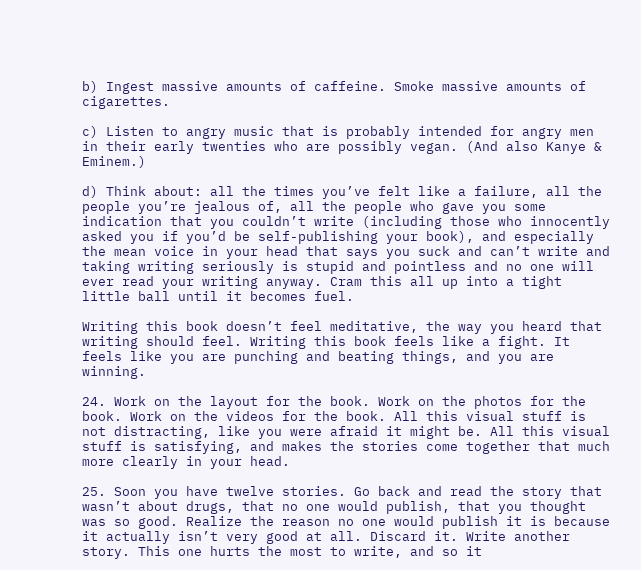b) Ingest massive amounts of caffeine. Smoke massive amounts of cigarettes.

c) Listen to angry music that is probably intended for angry men in their early twenties who are possibly vegan. (And also Kanye & Eminem.)

d) Think about: all the times you’ve felt like a failure, all the people you’re jealous of, all the people who gave you some indication that you couldn’t write (including those who innocently asked you if you’d be self-publishing your book), and especially the mean voice in your head that says you suck and can’t write and taking writing seriously is stupid and pointless and no one will ever read your writing anyway. Cram this all up into a tight little ball until it becomes fuel.

Writing this book doesn’t feel meditative, the way you heard that writing should feel. Writing this book feels like a fight. It feels like you are punching and beating things, and you are winning.

24. Work on the layout for the book. Work on the photos for the book. Work on the videos for the book. All this visual stuff is not distracting, like you were afraid it might be. All this visual stuff is satisfying, and makes the stories come together that much more clearly in your head.

25. Soon you have twelve stories. Go back and read the story that wasn’t about drugs, that no one would publish, that you thought was so good. Realize the reason no one would publish it is because it actually isn’t very good at all. Discard it. Write another story. This one hurts the most to write, and so it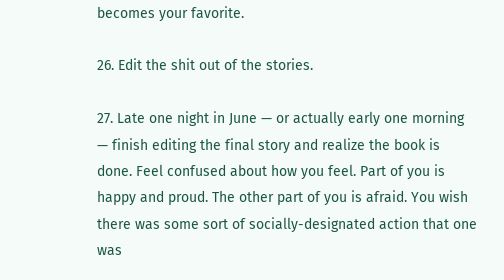becomes your favorite.

26. Edit the shit out of the stories.

27. Late one night in June — or actually early one morning — finish editing the final story and realize the book is done. Feel confused about how you feel. Part of you is happy and proud. The other part of you is afraid. You wish there was some sort of socially-designated action that one was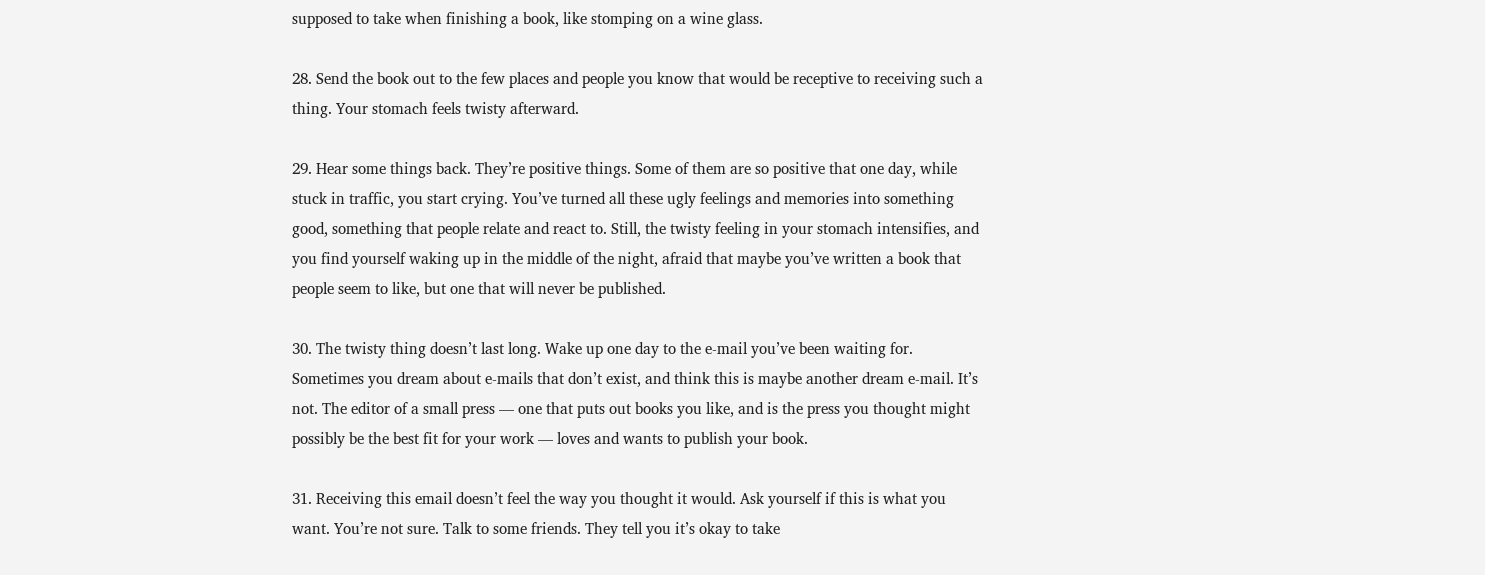supposed to take when finishing a book, like stomping on a wine glass.

28. Send the book out to the few places and people you know that would be receptive to receiving such a thing. Your stomach feels twisty afterward.

29. Hear some things back. They’re positive things. Some of them are so positive that one day, while stuck in traffic, you start crying. You’ve turned all these ugly feelings and memories into something good, something that people relate and react to. Still, the twisty feeling in your stomach intensifies, and you find yourself waking up in the middle of the night, afraid that maybe you’ve written a book that people seem to like, but one that will never be published.

30. The twisty thing doesn’t last long. Wake up one day to the e-mail you’ve been waiting for. Sometimes you dream about e-mails that don’t exist, and think this is maybe another dream e-mail. It’s not. The editor of a small press — one that puts out books you like, and is the press you thought might possibly be the best fit for your work — loves and wants to publish your book.

31. Receiving this email doesn’t feel the way you thought it would. Ask yourself if this is what you want. You’re not sure. Talk to some friends. They tell you it’s okay to take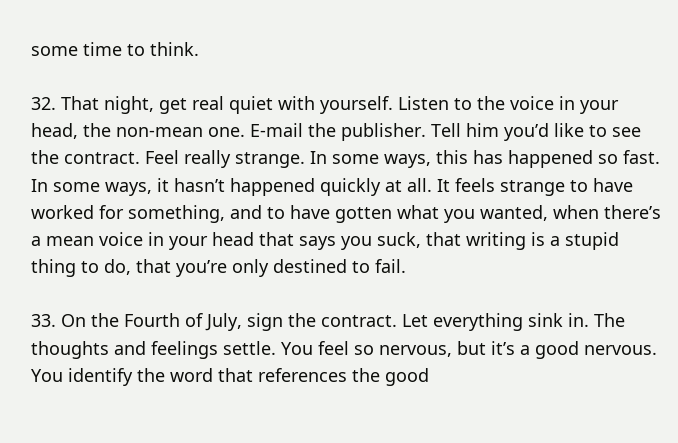some time to think.

32. That night, get real quiet with yourself. Listen to the voice in your head, the non-mean one. E-mail the publisher. Tell him you’d like to see the contract. Feel really strange. In some ways, this has happened so fast. In some ways, it hasn’t happened quickly at all. It feels strange to have worked for something, and to have gotten what you wanted, when there’s a mean voice in your head that says you suck, that writing is a stupid thing to do, that you’re only destined to fail.

33. On the Fourth of July, sign the contract. Let everything sink in. The thoughts and feelings settle. You feel so nervous, but it’s a good nervous. You identify the word that references the good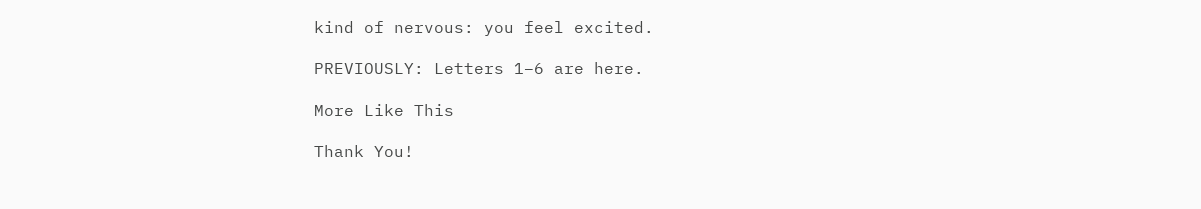kind of nervous: you feel excited.

PREVIOUSLY: Letters 1–6 are here.

More Like This

Thank You!